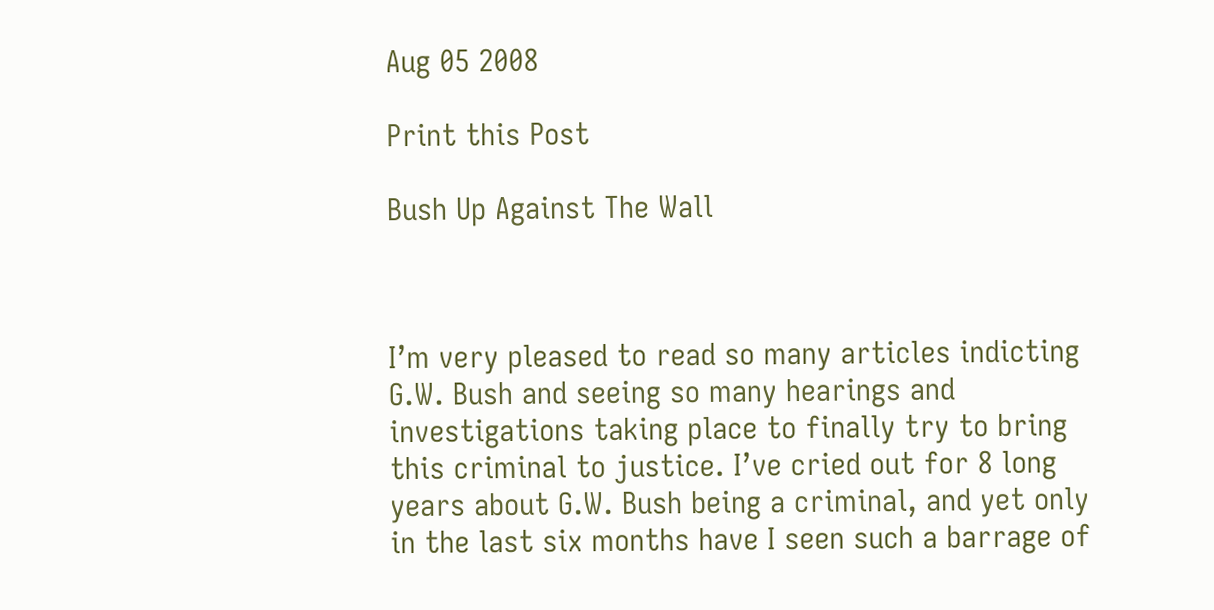Aug 05 2008

Print this Post

Bush Up Against The Wall



I’m very pleased to read so many articles indicting G.W. Bush and seeing so many hearings and investigations taking place to finally try to bring this criminal to justice. I’ve cried out for 8 long years about G.W. Bush being a criminal, and yet only in the last six months have I seen such a barrage of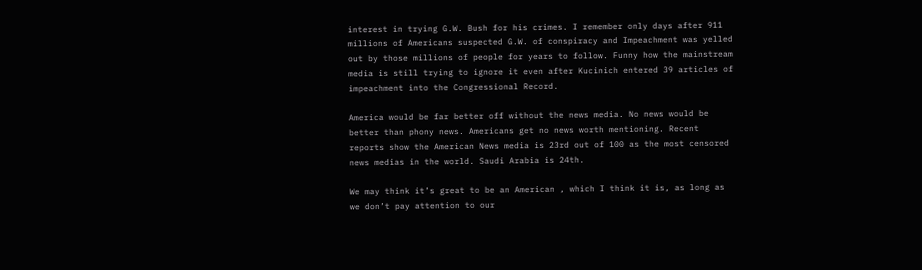interest in trying G.W. Bush for his crimes. I remember only days after 911 millions of Americans suspected G.W. of conspiracy and Impeachment was yelled out by those millions of people for years to follow. Funny how the mainstream media is still trying to ignore it even after Kucinich entered 39 articles of impeachment into the Congressional Record.

America would be far better off without the news media. No news would be better than phony news. Americans get no news worth mentioning. Recent reports show the American News media is 23rd out of 100 as the most censored news medias in the world. Saudi Arabia is 24th.

We may think it’s great to be an American , which I think it is, as long as we don’t pay attention to our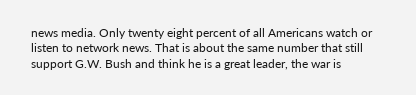news media. Only twenty eight percent of all Americans watch or listen to network news. That is about the same number that still support G.W. Bush and think he is a great leader, the war is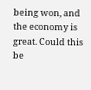being won, and the economy is great. Could this be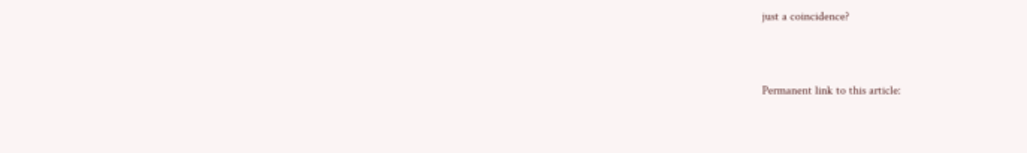just a coincidence?


Permanent link to this article: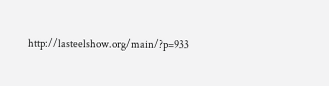http://lasteelshow.org/main/?p=933